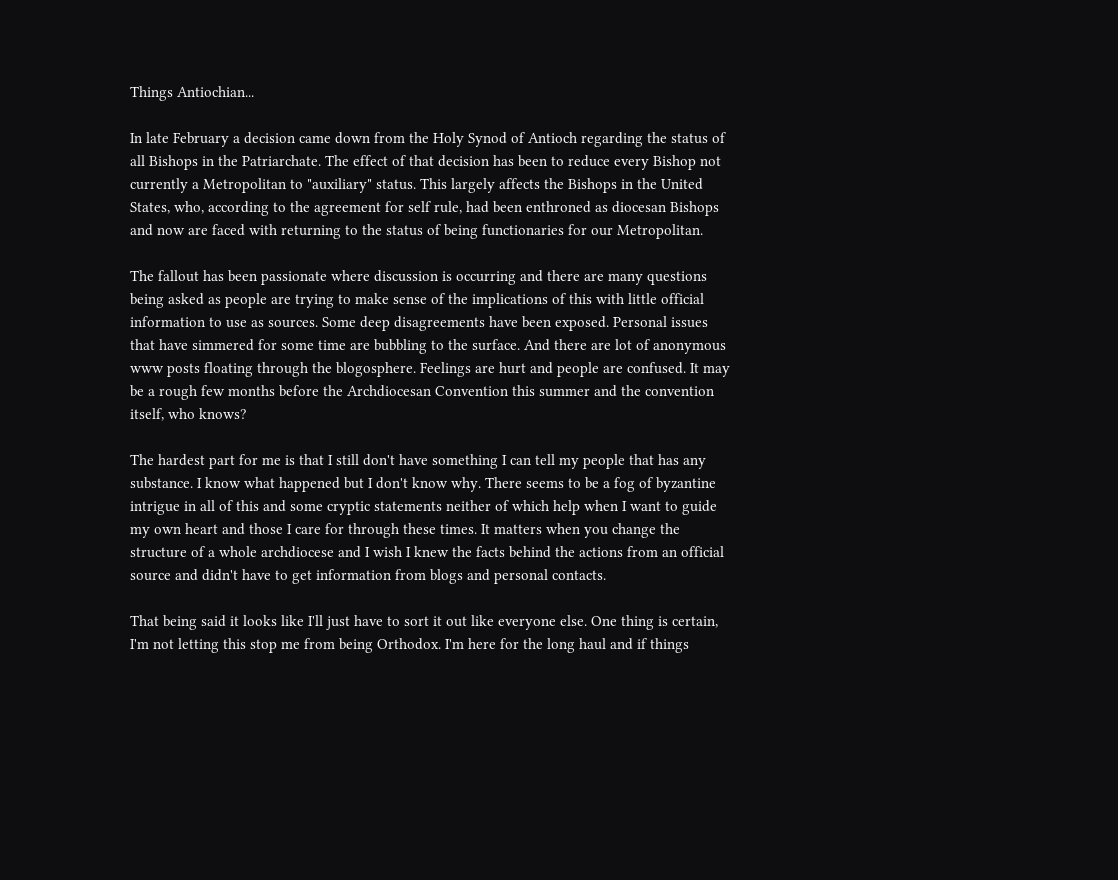Things Antiochian...

In late February a decision came down from the Holy Synod of Antioch regarding the status of all Bishops in the Patriarchate. The effect of that decision has been to reduce every Bishop not currently a Metropolitan to "auxiliary" status. This largely affects the Bishops in the United States, who, according to the agreement for self rule, had been enthroned as diocesan Bishops and now are faced with returning to the status of being functionaries for our Metropolitan.

The fallout has been passionate where discussion is occurring and there are many questions being asked as people are trying to make sense of the implications of this with little official information to use as sources. Some deep disagreements have been exposed. Personal issues that have simmered for some time are bubbling to the surface. And there are lot of anonymous www posts floating through the blogosphere. Feelings are hurt and people are confused. It may be a rough few months before the Archdiocesan Convention this summer and the convention itself, who knows?

The hardest part for me is that I still don't have something I can tell my people that has any substance. I know what happened but I don't know why. There seems to be a fog of byzantine intrigue in all of this and some cryptic statements neither of which help when I want to guide my own heart and those I care for through these times. It matters when you change the structure of a whole archdiocese and I wish I knew the facts behind the actions from an official source and didn't have to get information from blogs and personal contacts.

That being said it looks like I'll just have to sort it out like everyone else. One thing is certain, I'm not letting this stop me from being Orthodox. I'm here for the long haul and if things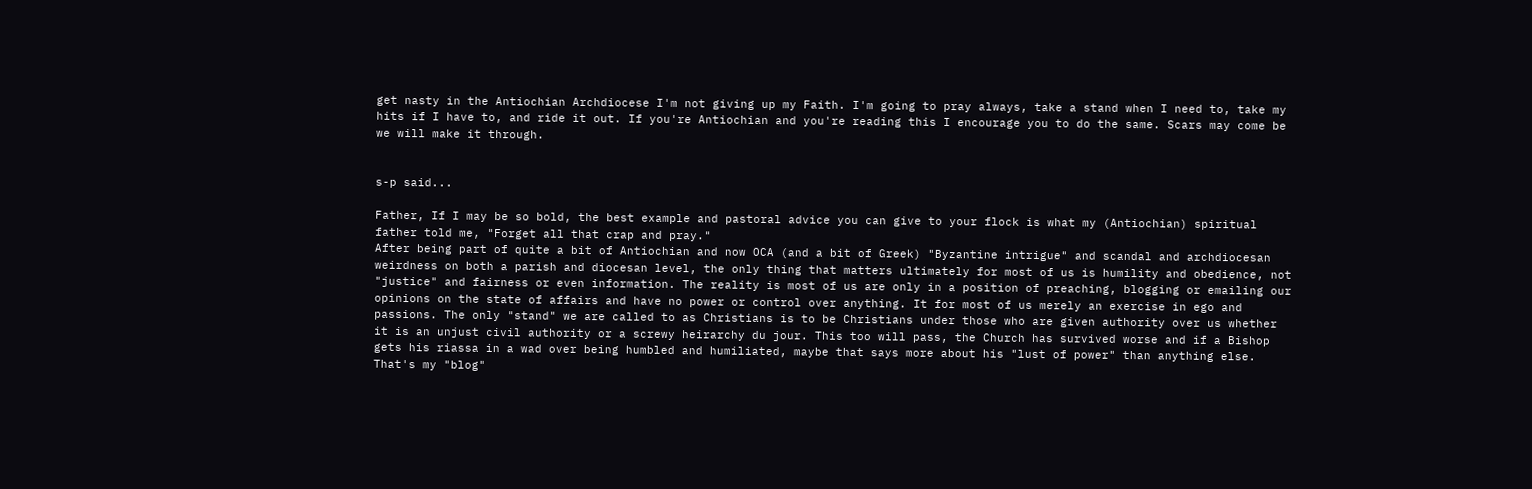get nasty in the Antiochian Archdiocese I'm not giving up my Faith. I'm going to pray always, take a stand when I need to, take my hits if I have to, and ride it out. If you're Antiochian and you're reading this I encourage you to do the same. Scars may come be we will make it through.


s-p said...

Father, If I may be so bold, the best example and pastoral advice you can give to your flock is what my (Antiochian) spiritual father told me, "Forget all that crap and pray."
After being part of quite a bit of Antiochian and now OCA (and a bit of Greek) "Byzantine intrigue" and scandal and archdiocesan weirdness on both a parish and diocesan level, the only thing that matters ultimately for most of us is humility and obedience, not "justice" and fairness or even information. The reality is most of us are only in a position of preaching, blogging or emailing our opinions on the state of affairs and have no power or control over anything. It for most of us merely an exercise in ego and passions. The only "stand" we are called to as Christians is to be Christians under those who are given authority over us whether it is an unjust civil authority or a screwy heirarchy du jour. This too will pass, the Church has survived worse and if a Bishop gets his riassa in a wad over being humbled and humiliated, maybe that says more about his "lust of power" than anything else. That's my "blog"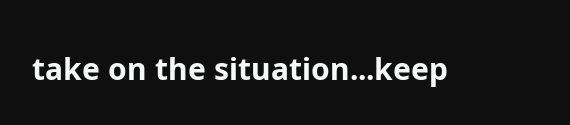take on the situation...keep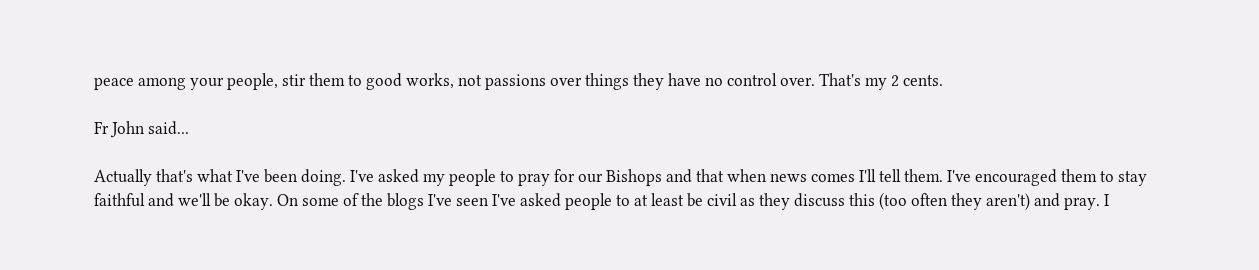peace among your people, stir them to good works, not passions over things they have no control over. That's my 2 cents.

Fr John said...

Actually that's what I've been doing. I've asked my people to pray for our Bishops and that when news comes I'll tell them. I've encouraged them to stay faithful and we'll be okay. On some of the blogs I've seen I've asked people to at least be civil as they discuss this (too often they aren't) and pray. I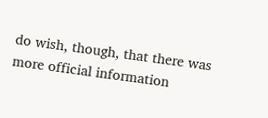do wish, though, that there was more official information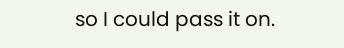so I could pass it on.